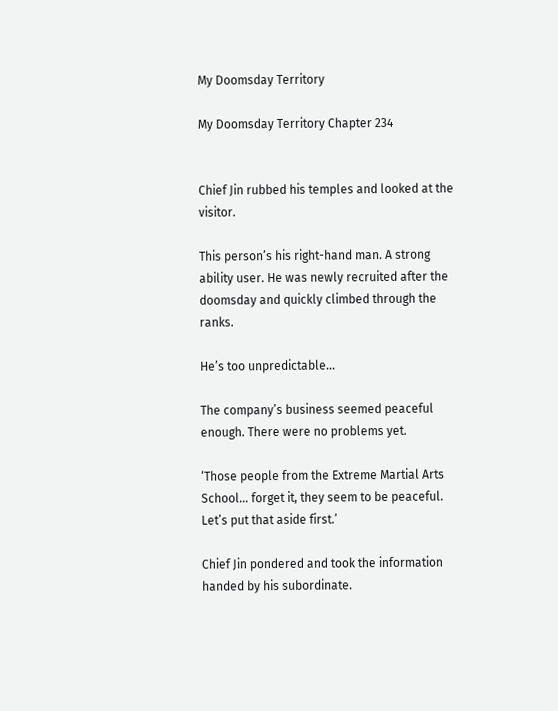My Doomsday Territory

My Doomsday Territory Chapter 234


Chief Jin rubbed his temples and looked at the visitor.

This person’s his right-hand man. A strong ability user. He was newly recruited after the doomsday and quickly climbed through the ranks.

He’s too unpredictable…

The company’s business seemed peaceful enough. There were no problems yet.

‘Those people from the Extreme Martial Arts School… forget it, they seem to be peaceful. Let’s put that aside first.’

Chief Jin pondered and took the information handed by his subordinate.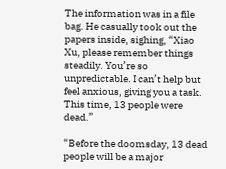The information was in a file bag. He casually took out the papers inside, sighing, “Xiao Xu, please remember things steadily. You’re so unpredictable. I can’t help but feel anxious, giving you a task. This time, 13 people were dead.”

“Before the doomsday, 13 dead people will be a major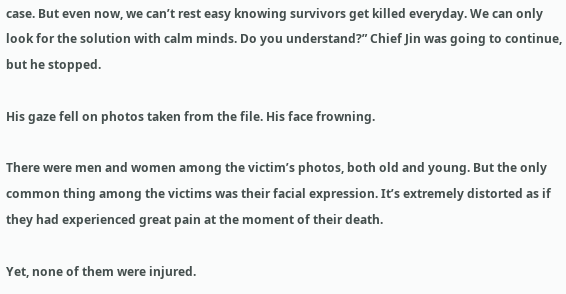case. But even now, we can’t rest easy knowing survivors get killed everyday. We can only look for the solution with calm minds. Do you understand?” Chief Jin was going to continue, but he stopped.

His gaze fell on photos taken from the file. His face frowning.

There were men and women among the victim’s photos, both old and young. But the only common thing among the victims was their facial expression. It’s extremely distorted as if they had experienced great pain at the moment of their death.

Yet, none of them were injured.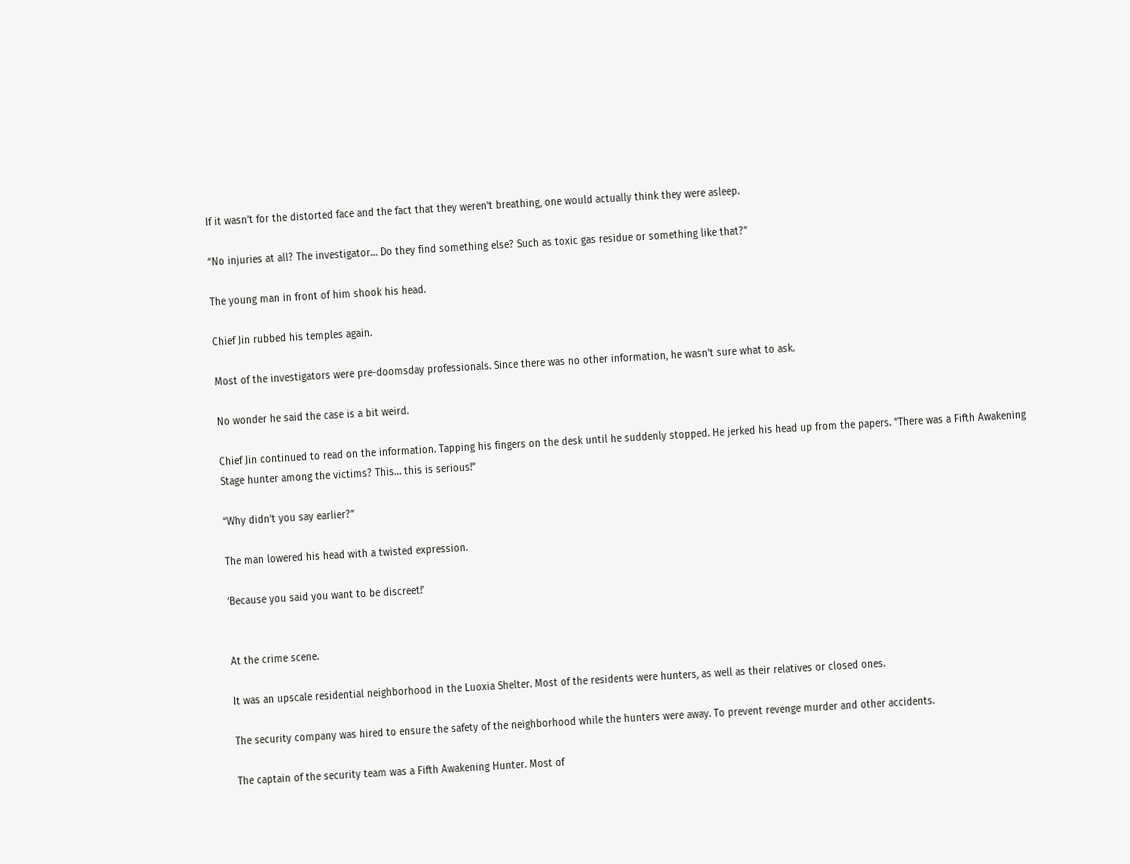If it wasn’t for the distorted face and the fact that they weren’t breathing, one would actually think they were asleep.

“No injuries at all? The investigator… Do they find something else? Such as toxic gas residue or something like that?”

The young man in front of him shook his head.

Chief Jin rubbed his temples again.

Most of the investigators were pre-doomsday professionals. Since there was no other information, he wasn’t sure what to ask.

No wonder he said the case is a bit weird.

Chief Jin continued to read on the information. Tapping his fingers on the desk until he suddenly stopped. He jerked his head up from the papers. “There was a Fifth Awakening Stage hunter among the victims? This… this is serious!”

“Why didn’t you say earlier?”

The man lowered his head with a twisted expression.

‘Because you said you want to be discreet!’


At the crime scene.

It was an upscale residential neighborhood in the Luoxia Shelter. Most of the residents were hunters, as well as their relatives or closed ones.

The security company was hired to ensure the safety of the neighborhood while the hunters were away. To prevent revenge murder and other accidents.

The captain of the security team was a Fifth Awakening Hunter. Most of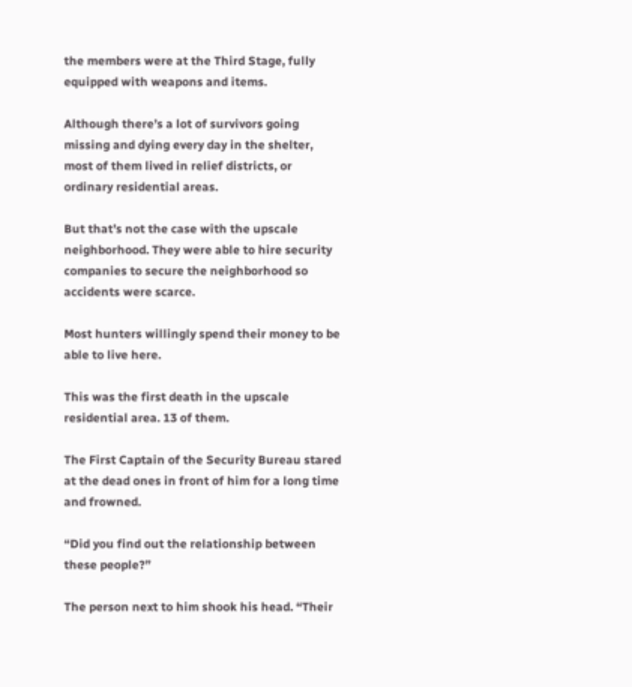the members were at the Third Stage, fully equipped with weapons and items.

Although there’s a lot of survivors going missing and dying every day in the shelter, most of them lived in relief districts, or ordinary residential areas.

But that’s not the case with the upscale neighborhood. They were able to hire security companies to secure the neighborhood so accidents were scarce.

Most hunters willingly spend their money to be able to live here.

This was the first death in the upscale residential area. 13 of them.

The First Captain of the Security Bureau stared at the dead ones in front of him for a long time and frowned.

“Did you find out the relationship between these people?”

The person next to him shook his head. “Their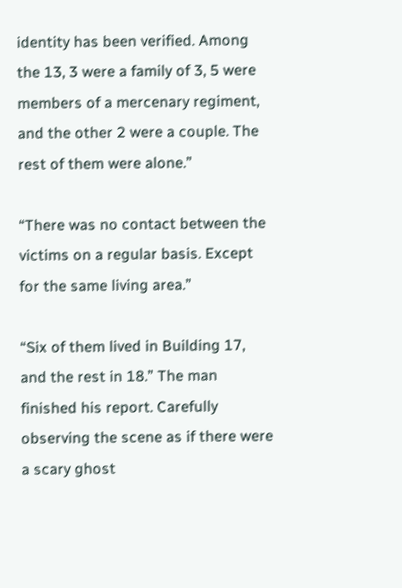identity has been verified. Among the 13, 3 were a family of 3, 5 were members of a mercenary regiment, and the other 2 were a couple. The rest of them were alone.”

“There was no contact between the victims on a regular basis. Except for the same living area.”

“Six of them lived in Building 17, and the rest in 18.” The man finished his report. Carefully observing the scene as if there were a scary ghost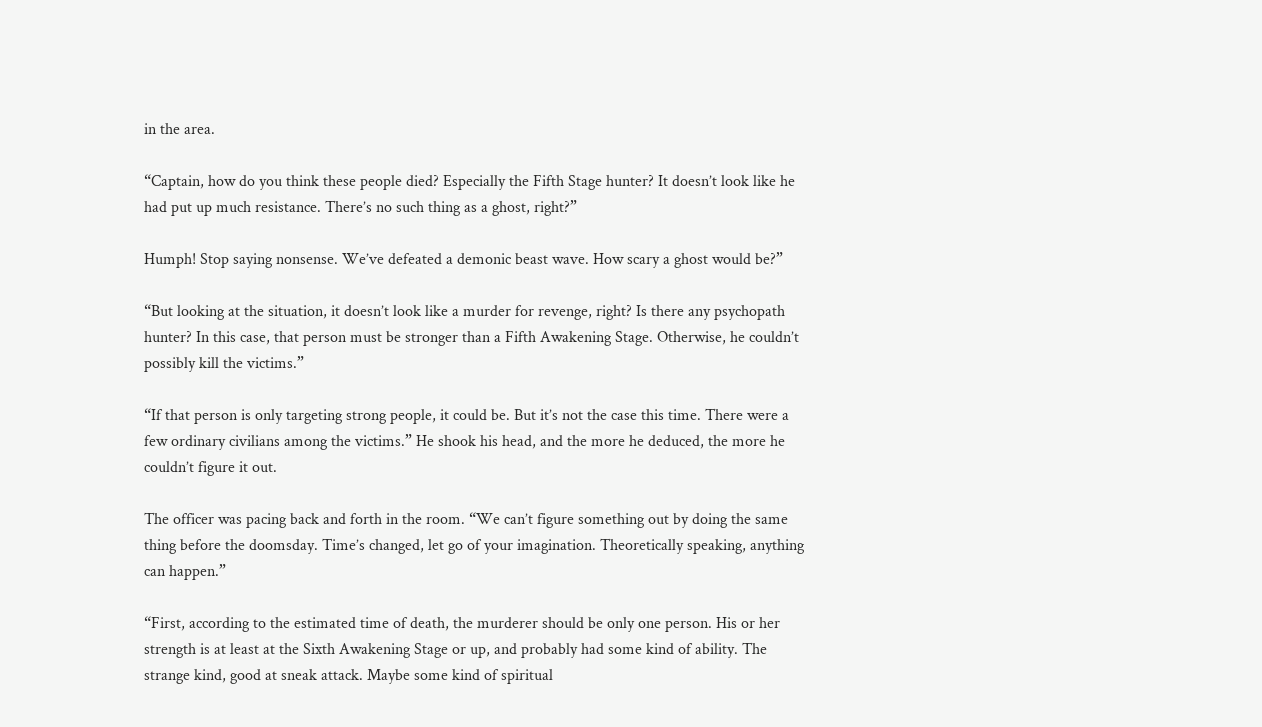in the area.

“Captain, how do you think these people died? Especially the Fifth Stage hunter? It doesn’t look like he had put up much resistance. There’s no such thing as a ghost, right?”

Humph! Stop saying nonsense. We’ve defeated a demonic beast wave. How scary a ghost would be?”

“But looking at the situation, it doesn’t look like a murder for revenge, right? Is there any psychopath hunter? In this case, that person must be stronger than a Fifth Awakening Stage. Otherwise, he couldn’t possibly kill the victims.”

“If that person is only targeting strong people, it could be. But it’s not the case this time. There were a few ordinary civilians among the victims.” He shook his head, and the more he deduced, the more he couldn’t figure it out.

The officer was pacing back and forth in the room. “We can’t figure something out by doing the same thing before the doomsday. Time’s changed, let go of your imagination. Theoretically speaking, anything can happen.”

“First, according to the estimated time of death, the murderer should be only one person. His or her strength is at least at the Sixth Awakening Stage or up, and probably had some kind of ability. The strange kind, good at sneak attack. Maybe some kind of spiritual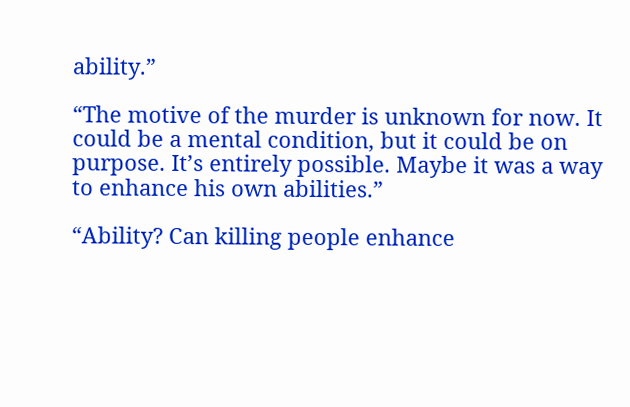ability.”

“The motive of the murder is unknown for now. It could be a mental condition, but it could be on purpose. It’s entirely possible. Maybe it was a way to enhance his own abilities.”

“Ability? Can killing people enhance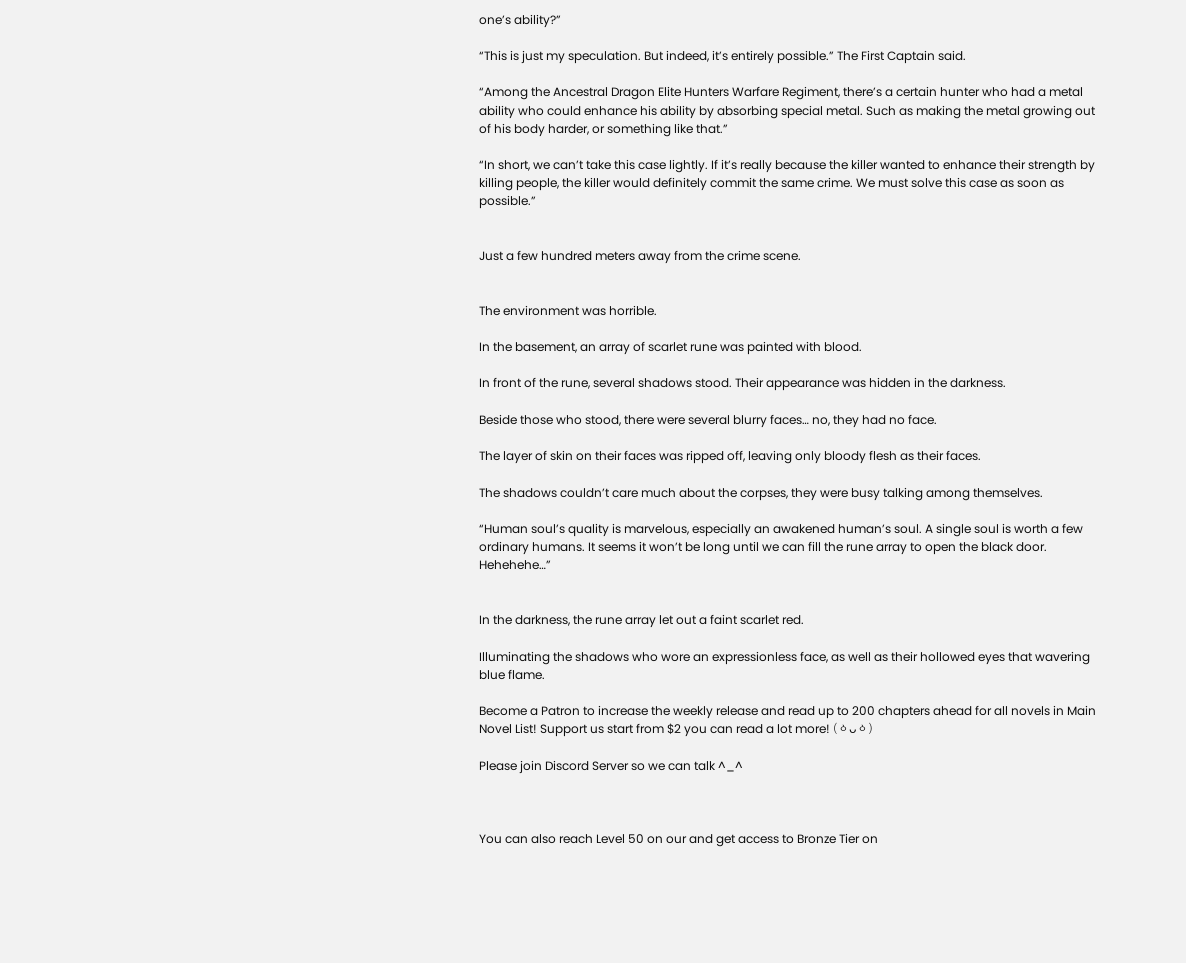one’s ability?”

“This is just my speculation. But indeed, it’s entirely possible.” The First Captain said.

“Among the Ancestral Dragon Elite Hunters Warfare Regiment, there’s a certain hunter who had a metal ability who could enhance his ability by absorbing special metal. Such as making the metal growing out of his body harder, or something like that.”

“In short, we can’t take this case lightly. If it’s really because the killer wanted to enhance their strength by killing people, the killer would definitely commit the same crime. We must solve this case as soon as possible.”


Just a few hundred meters away from the crime scene.


The environment was horrible.

In the basement, an array of scarlet rune was painted with blood.

In front of the rune, several shadows stood. Their appearance was hidden in the darkness.

Beside those who stood, there were several blurry faces… no, they had no face.

The layer of skin on their faces was ripped off, leaving only bloody flesh as their faces.

The shadows couldn’t care much about the corpses, they were busy talking among themselves.

“Human soul’s quality is marvelous, especially an awakened human’s soul. A single soul is worth a few ordinary humans. It seems it won’t be long until we can fill the rune array to open the black door. Hehehehe…”


In the darkness, the rune array let out a faint scarlet red.

Illuminating the shadows who wore an expressionless face, as well as their hollowed eyes that wavering blue flame.

Become a Patron to increase the weekly release and read up to 200 chapters ahead for all novels in Main Novel List! Support us start from $2 you can read a lot more! (ㆁᴗㆁ)

Please join Discord Server so we can talk ^_^



You can also reach Level 50 on our and get access to Bronze Tier on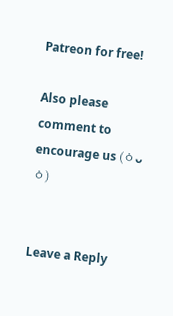Patreon for free!

Also please comment to encourage us (ㆁᴗㆁ)


Leave a Reply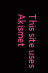This site uses Akismet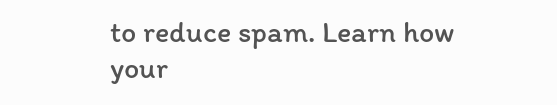to reduce spam. Learn how your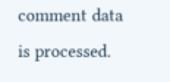comment data is processed.